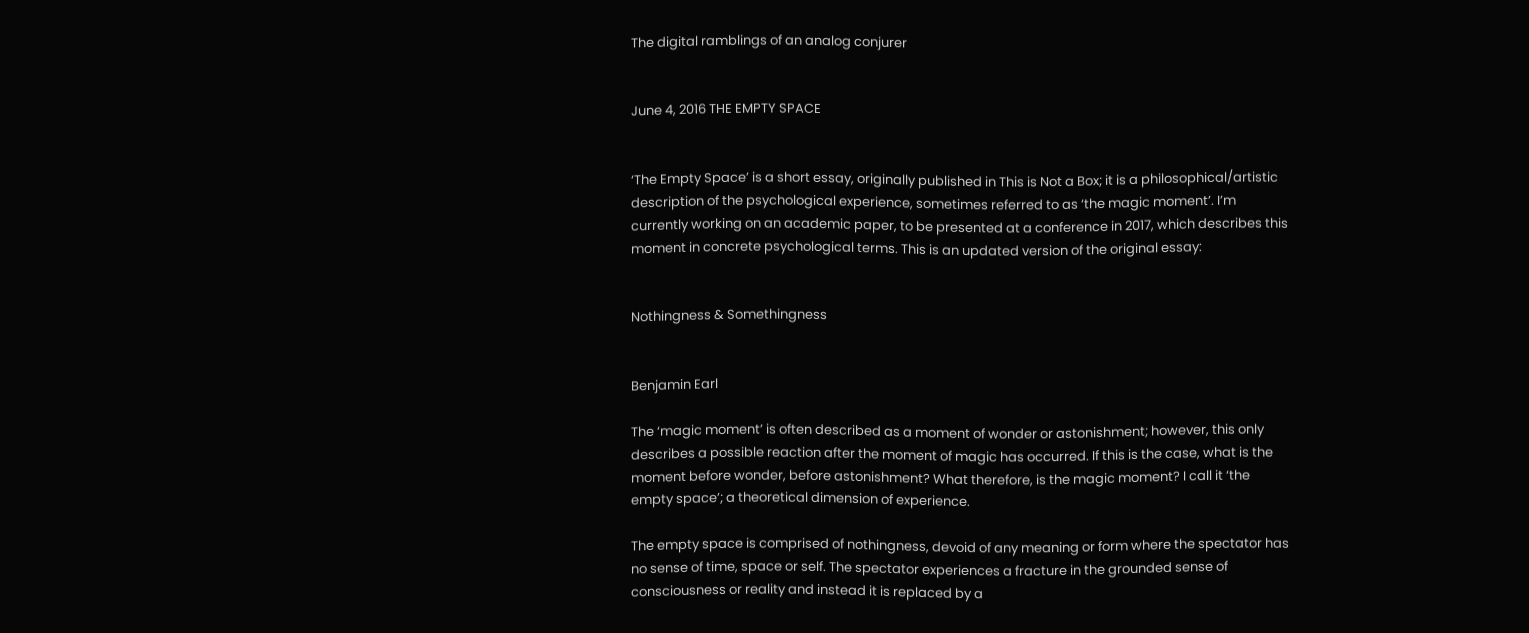The digital ramblings of an analog conjurer


June 4, 2016 THE EMPTY SPACE


‘The Empty Space’ is a short essay, originally published in This is Not a Box; it is a philosophical/artistic description of the psychological experience, sometimes referred to as ‘the magic moment’. I’m currently working on an academic paper, to be presented at a conference in 2017, which describes this moment in concrete psychological terms. This is an updated version of the original essay:


Nothingness & Somethingness


Benjamin Earl

The ‘magic moment’ is often described as a moment of wonder or astonishment; however, this only describes a possible reaction after the moment of magic has occurred. If this is the case, what is the moment before wonder, before astonishment? What therefore, is the magic moment? I call it ‘the empty space’; a theoretical dimension of experience.

The empty space is comprised of nothingness, devoid of any meaning or form where the spectator has no sense of time, space or self. The spectator experiences a fracture in the grounded sense of consciousness or reality and instead it is replaced by a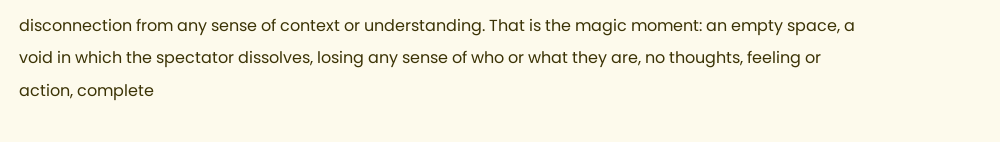disconnection from any sense of context or understanding. That is the magic moment: an empty space, a void in which the spectator dissolves, losing any sense of who or what they are, no thoughts, feeling or action, complete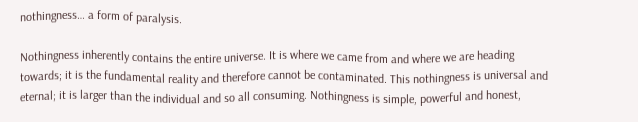nothingness… a form of paralysis.

Nothingness inherently contains the entire universe. It is where we came from and where we are heading towards; it is the fundamental reality and therefore cannot be contaminated. This nothingness is universal and eternal; it is larger than the individual and so all consuming. Nothingness is simple, powerful and honest,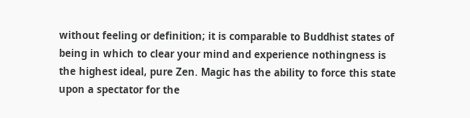without feeling or definition; it is comparable to Buddhist states of being in which to clear your mind and experience nothingness is the highest ideal, pure Zen. Magic has the ability to force this state upon a spectator for the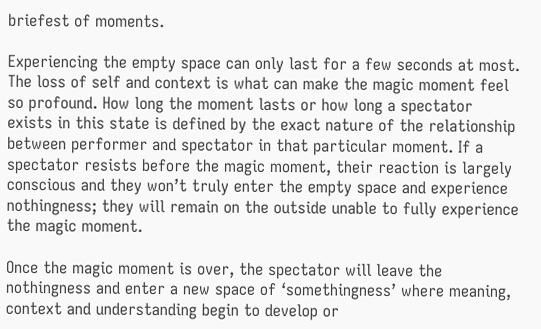briefest of moments.

Experiencing the empty space can only last for a few seconds at most. The loss of self and context is what can make the magic moment feel so profound. How long the moment lasts or how long a spectator exists in this state is defined by the exact nature of the relationship between performer and spectator in that particular moment. If a spectator resists before the magic moment, their reaction is largely conscious and they won’t truly enter the empty space and experience nothingness; they will remain on the outside unable to fully experience the magic moment.

Once the magic moment is over, the spectator will leave the nothingness and enter a new space of ‘somethingness’ where meaning, context and understanding begin to develop or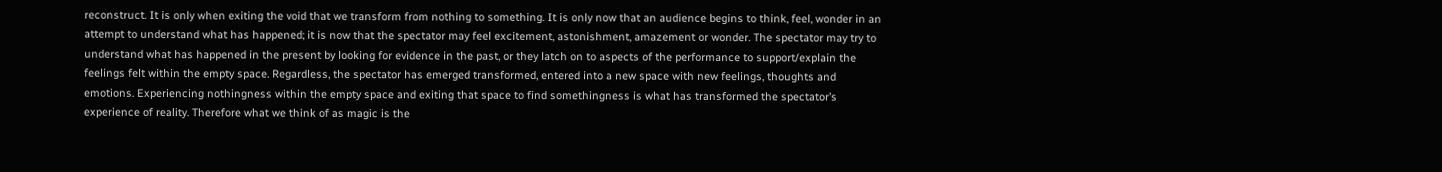reconstruct. It is only when exiting the void that we transform from nothing to something. It is only now that an audience begins to think, feel, wonder in an attempt to understand what has happened; it is now that the spectator may feel excitement, astonishment, amazement or wonder. The spectator may try to understand what has happened in the present by looking for evidence in the past, or they latch on to aspects of the performance to support/explain the feelings felt within the empty space. Regardless, the spectator has emerged transformed, entered into a new space with new feelings, thoughts and emotions. Experiencing nothingness within the empty space and exiting that space to find somethingness is what has transformed the spectator’s experience of reality. Therefore what we think of as magic is the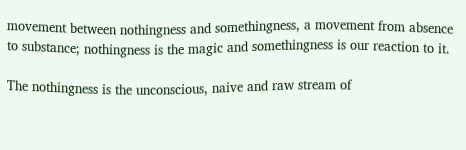movement between nothingness and somethingness, a movement from absence to substance; nothingness is the magic and somethingness is our reaction to it.

The nothingness is the unconscious, naive and raw stream of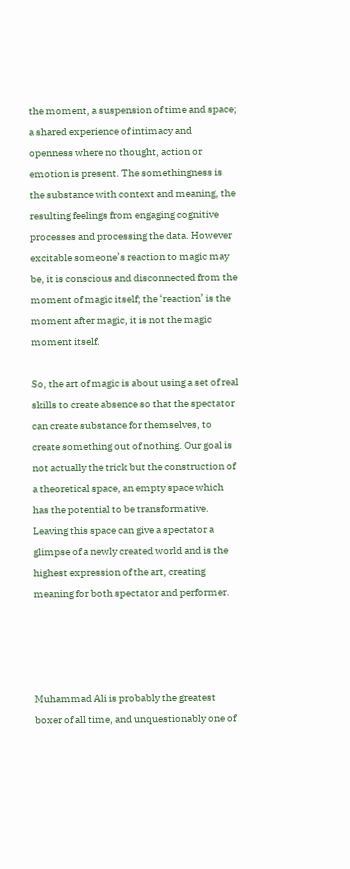the moment, a suspension of time and space; a shared experience of intimacy and openness where no thought, action or emotion is present. The somethingness is the substance with context and meaning, the resulting feelings from engaging cognitive processes and processing the data. However excitable someone’s reaction to magic may be, it is conscious and disconnected from the moment of magic itself; the ‘reaction’ is the moment after magic, it is not the magic moment itself.

So, the art of magic is about using a set of real skills to create absence so that the spectator can create substance for themselves, to create something out of nothing. Our goal is not actually the trick but the construction of a theoretical space, an empty space which has the potential to be transformative. Leaving this space can give a spectator a glimpse of a newly created world and is the highest expression of the art, creating meaning for both spectator and performer.




Muhammad Ali is probably the greatest boxer of all time, and unquestionably one of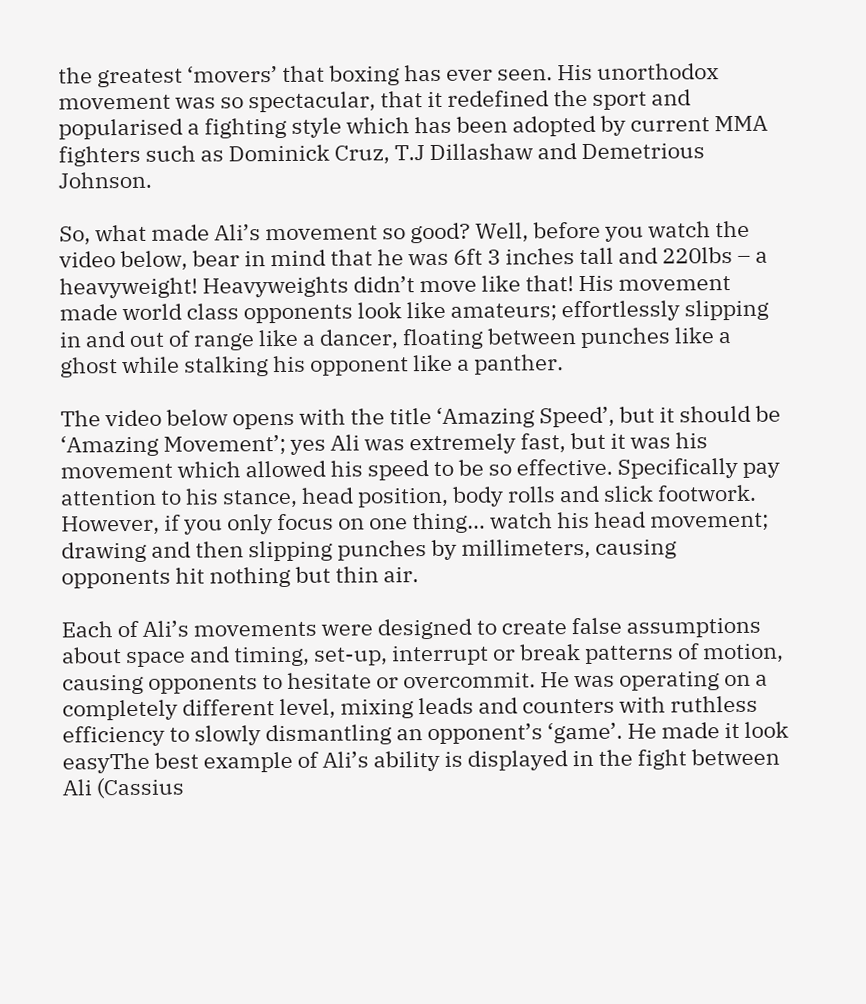the greatest ‘movers’ that boxing has ever seen. His unorthodox movement was so spectacular, that it redefined the sport and popularised a fighting style which has been adopted by current MMA fighters such as Dominick Cruz, T.J Dillashaw and Demetrious Johnson.

So, what made Ali’s movement so good? Well, before you watch the video below, bear in mind that he was 6ft 3 inches tall and 220lbs – a heavyweight! Heavyweights didn’t move like that! His movement made world class opponents look like amateurs; effortlessly slipping in and out of range like a dancer, floating between punches like a ghost while stalking his opponent like a panther.

The video below opens with the title ‘Amazing Speed’, but it should be ‘Amazing Movement’; yes Ali was extremely fast, but it was his movement which allowed his speed to be so effective. Specifically pay attention to his stance, head position, body rolls and slick footwork. However, if you only focus on one thing… watch his head movement; drawing and then slipping punches by millimeters, causing opponents hit nothing but thin air.

Each of Ali’s movements were designed to create false assumptions about space and timing, set-up, interrupt or break patterns of motion, causing opponents to hesitate or overcommit. He was operating on a completely different level, mixing leads and counters with ruthless efficiency to slowly dismantling an opponent’s ‘game’. He made it look easyThe best example of Ali’s ability is displayed in the fight between Ali (Cassius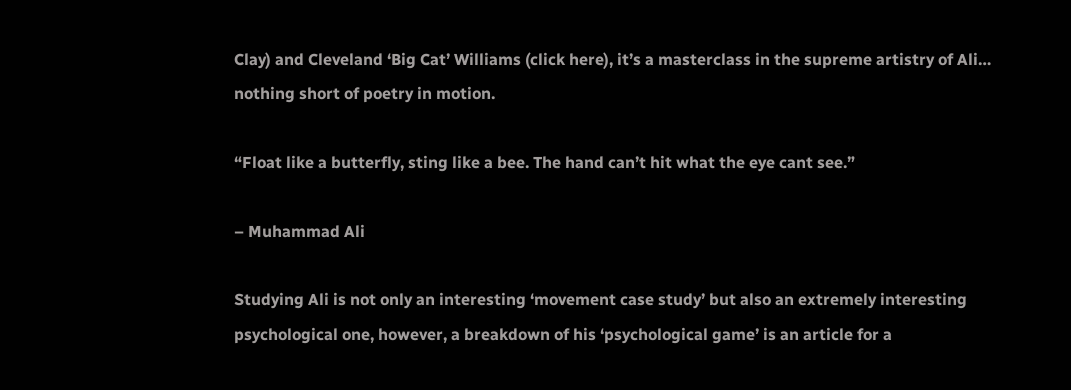Clay) and Cleveland ‘Big Cat’ Williams (click here), it’s a masterclass in the supreme artistry of Ali… nothing short of poetry in motion.

“Float like a butterfly, sting like a bee. The hand can’t hit what the eye cant see.”

– Muhammad Ali

Studying Ali is not only an interesting ‘movement case study’ but also an extremely interesting psychological one, however, a breakdown of his ‘psychological game’ is an article for a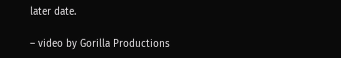later date.

– video by Gorilla Productions